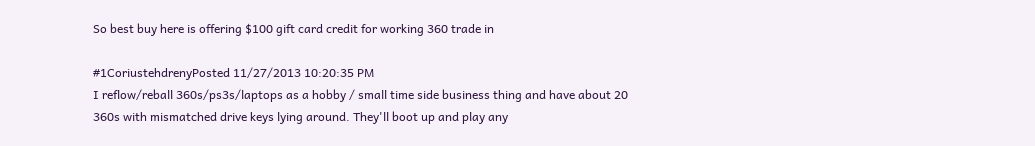So best buy here is offering $100 gift card credit for working 360 trade in

#1CoriustehdrenyPosted 11/27/2013 10:20:35 PM
I reflow/reball 360s/ps3s/laptops as a hobby / small time side business thing and have about 20 360s with mismatched drive keys lying around. They'll boot up and play any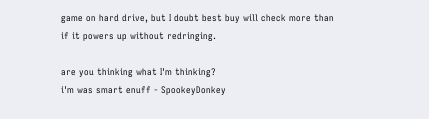game on hard drive, but I doubt best buy will check more than if it powers up without redringing.

are you thinking what I'm thinking?
i'm was smart enuff - SpookeyDonkey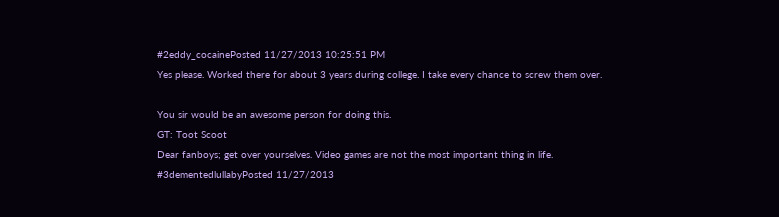#2eddy_cocainePosted 11/27/2013 10:25:51 PM
Yes please. Worked there for about 3 years during college. I take every chance to screw them over.

You sir would be an awesome person for doing this.
GT: Toot Scoot
Dear fanboys; get over yourselves. Video games are not the most important thing in life.
#3dementedlullabyPosted 11/27/2013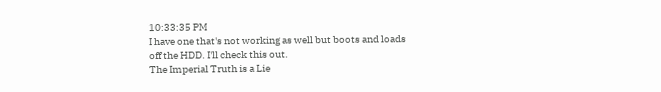10:33:35 PM
I have one that's not working as well but boots and loads off the HDD. I'll check this out.
The Imperial Truth is a Lie